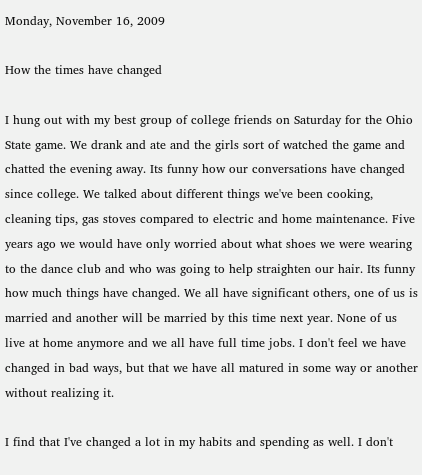Monday, November 16, 2009

How the times have changed

I hung out with my best group of college friends on Saturday for the Ohio State game. We drank and ate and the girls sort of watched the game and chatted the evening away. Its funny how our conversations have changed since college. We talked about different things we've been cooking, cleaning tips, gas stoves compared to electric and home maintenance. Five years ago we would have only worried about what shoes we were wearing to the dance club and who was going to help straighten our hair. Its funny how much things have changed. We all have significant others, one of us is married and another will be married by this time next year. None of us live at home anymore and we all have full time jobs. I don't feel we have changed in bad ways, but that we have all matured in some way or another without realizing it.

I find that I've changed a lot in my habits and spending as well. I don't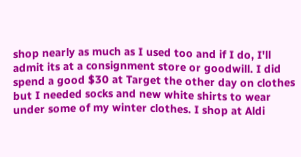shop nearly as much as I used too and if I do, I'll admit its at a consignment store or goodwill. I did spend a good $30 at Target the other day on clothes but I needed socks and new white shirts to wear under some of my winter clothes. I shop at Aldi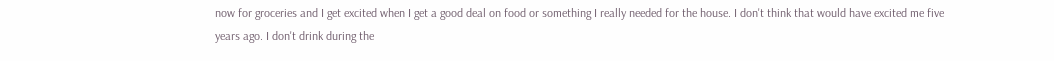now for groceries and I get excited when I get a good deal on food or something I really needed for the house. I don't think that would have excited me five years ago. I don't drink during the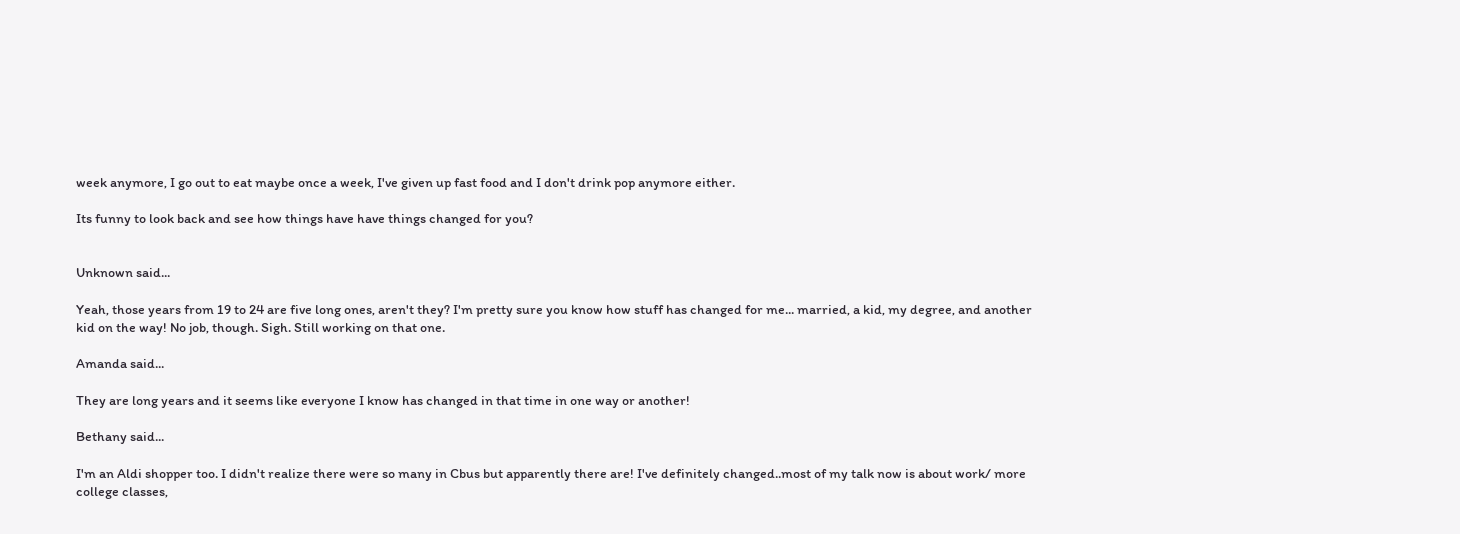week anymore, I go out to eat maybe once a week, I've given up fast food and I don't drink pop anymore either.

Its funny to look back and see how things have have things changed for you?


Unknown said...

Yeah, those years from 19 to 24 are five long ones, aren't they? I'm pretty sure you know how stuff has changed for me... married, a kid, my degree, and another kid on the way! No job, though. Sigh. Still working on that one.

Amanda said...

They are long years and it seems like everyone I know has changed in that time in one way or another!

Bethany said...

I'm an Aldi shopper too. I didn't realize there were so many in Cbus but apparently there are! I've definitely changed..most of my talk now is about work/ more college classes,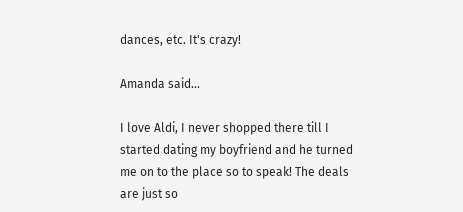dances, etc. It's crazy!

Amanda said...

I love Aldi, I never shopped there till I started dating my boyfriend and he turned me on to the place so to speak! The deals are just so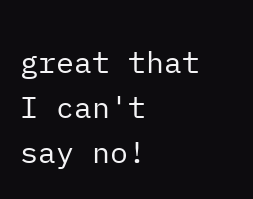great that I can't say no!